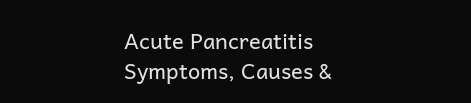Acute Pancreatitis Symptoms, Causes &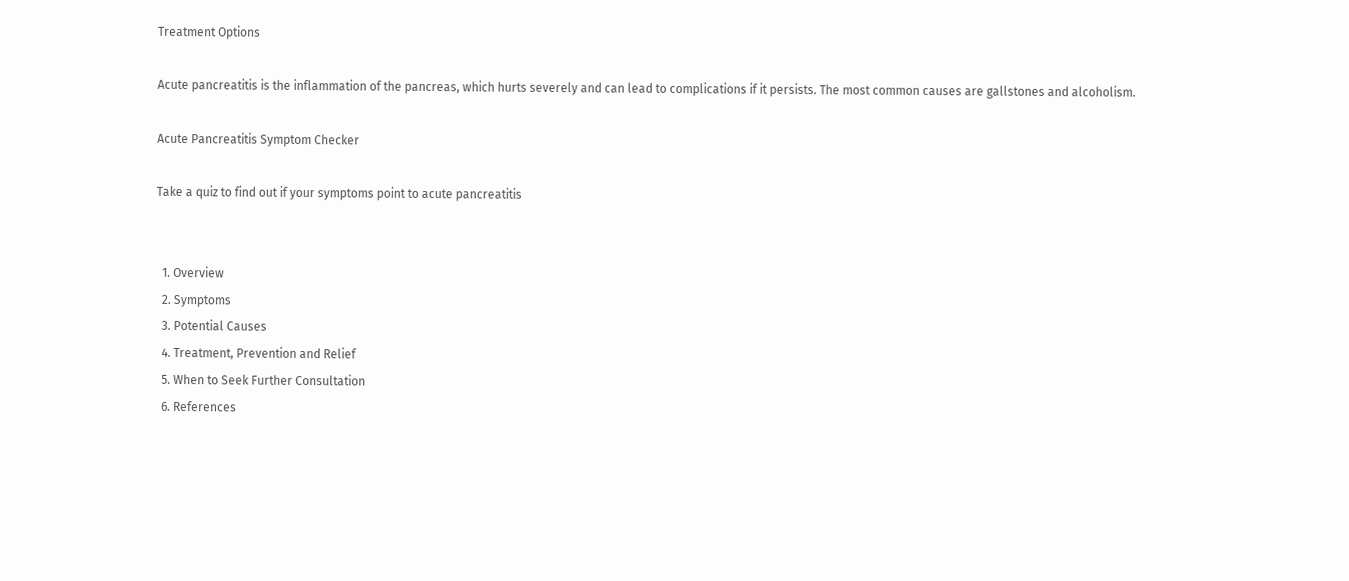Treatment Options

Acute pancreatitis is the inflammation of the pancreas, which hurts severely and can lead to complications if it persists. The most common causes are gallstones and alcoholism.

Acute Pancreatitis Symptom Checker

Take a quiz to find out if your symptoms point to acute pancreatitis


  1. Overview
  2. Symptoms
  3. Potential Causes
  4. Treatment, Prevention and Relief
  5. When to Seek Further Consultation
  6. References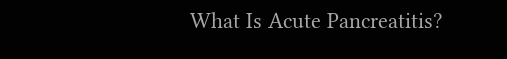What Is Acute Pancreatitis?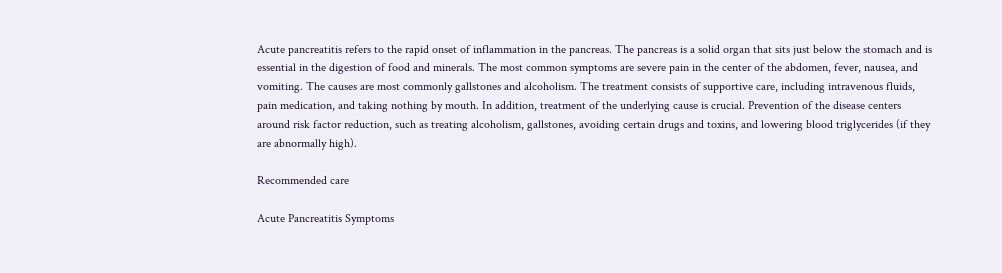Acute pancreatitis refers to the rapid onset of inflammation in the pancreas. The pancreas is a solid organ that sits just below the stomach and is essential in the digestion of food and minerals. The most common symptoms are severe pain in the center of the abdomen, fever, nausea, and vomiting. The causes are most commonly gallstones and alcoholism. The treatment consists of supportive care, including intravenous fluids, pain medication, and taking nothing by mouth. In addition, treatment of the underlying cause is crucial. Prevention of the disease centers around risk factor reduction, such as treating alcoholism, gallstones, avoiding certain drugs and toxins, and lowering blood triglycerides (if they are abnormally high).

Recommended care

Acute Pancreatitis Symptoms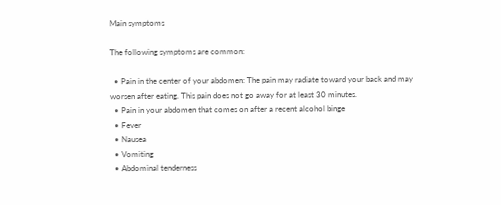Main symptoms

The following symptoms are common:

  • Pain in the center of your abdomen: The pain may radiate toward your back and may worsen after eating. This pain does not go away for at least 30 minutes.
  • Pain in your abdomen that comes on after a recent alcohol binge
  • Fever
  • Nausea
  • Vomiting
  • Abdominal tenderness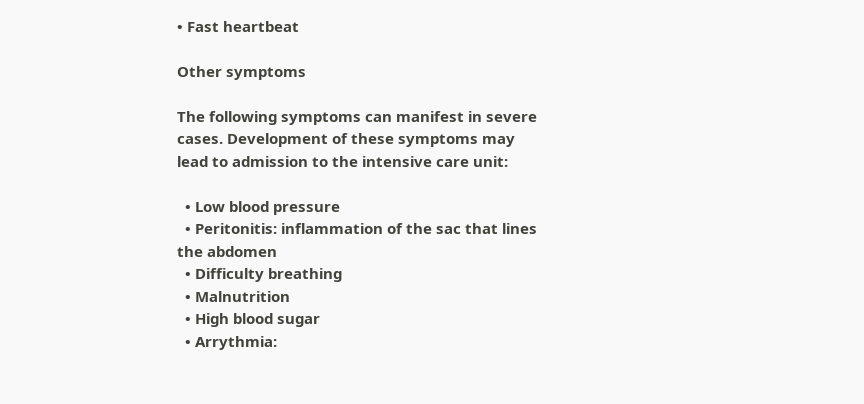• Fast heartbeat

Other symptoms

The following symptoms can manifest in severe cases. Development of these symptoms may lead to admission to the intensive care unit:

  • Low blood pressure
  • Peritonitis: inflammation of the sac that lines the abdomen
  • Difficulty breathing
  • Malnutrition
  • High blood sugar
  • Arrythmia: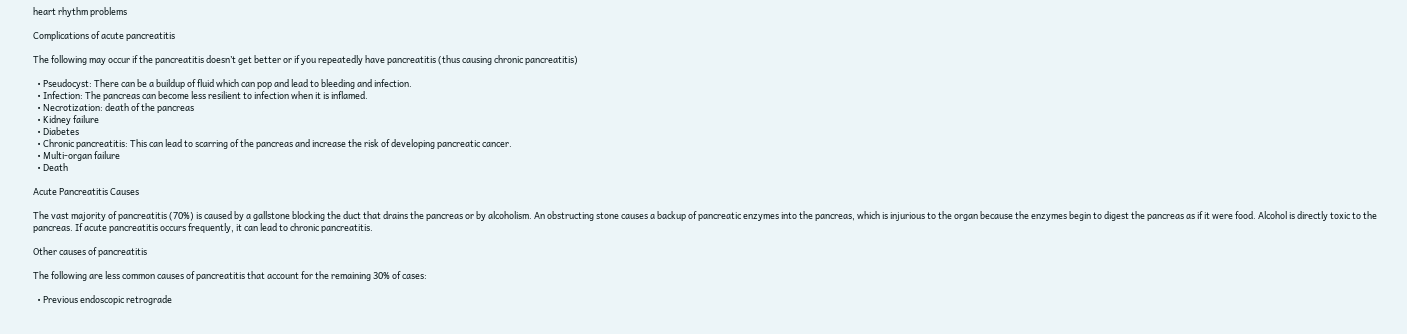heart rhythm problems

Complications of acute pancreatitis

The following may occur if the pancreatitis doesn’t get better or if you repeatedly have pancreatitis (thus causing chronic pancreatitis)

  • Pseudocyst: There can be a buildup of fluid which can pop and lead to bleeding and infection.
  • Infection: The pancreas can become less resilient to infection when it is inflamed.
  • Necrotization: death of the pancreas
  • Kidney failure
  • Diabetes
  • Chronic pancreatitis: This can lead to scarring of the pancreas and increase the risk of developing pancreatic cancer.
  • Multi-organ failure
  • Death

Acute Pancreatitis Causes

The vast majority of pancreatitis (70%) is caused by a gallstone blocking the duct that drains the pancreas or by alcoholism. An obstructing stone causes a backup of pancreatic enzymes into the pancreas, which is injurious to the organ because the enzymes begin to digest the pancreas as if it were food. Alcohol is directly toxic to the pancreas. If acute pancreatitis occurs frequently, it can lead to chronic pancreatitis.

Other causes of pancreatitis

The following are less common causes of pancreatitis that account for the remaining 30% of cases:

  • Previous endoscopic retrograde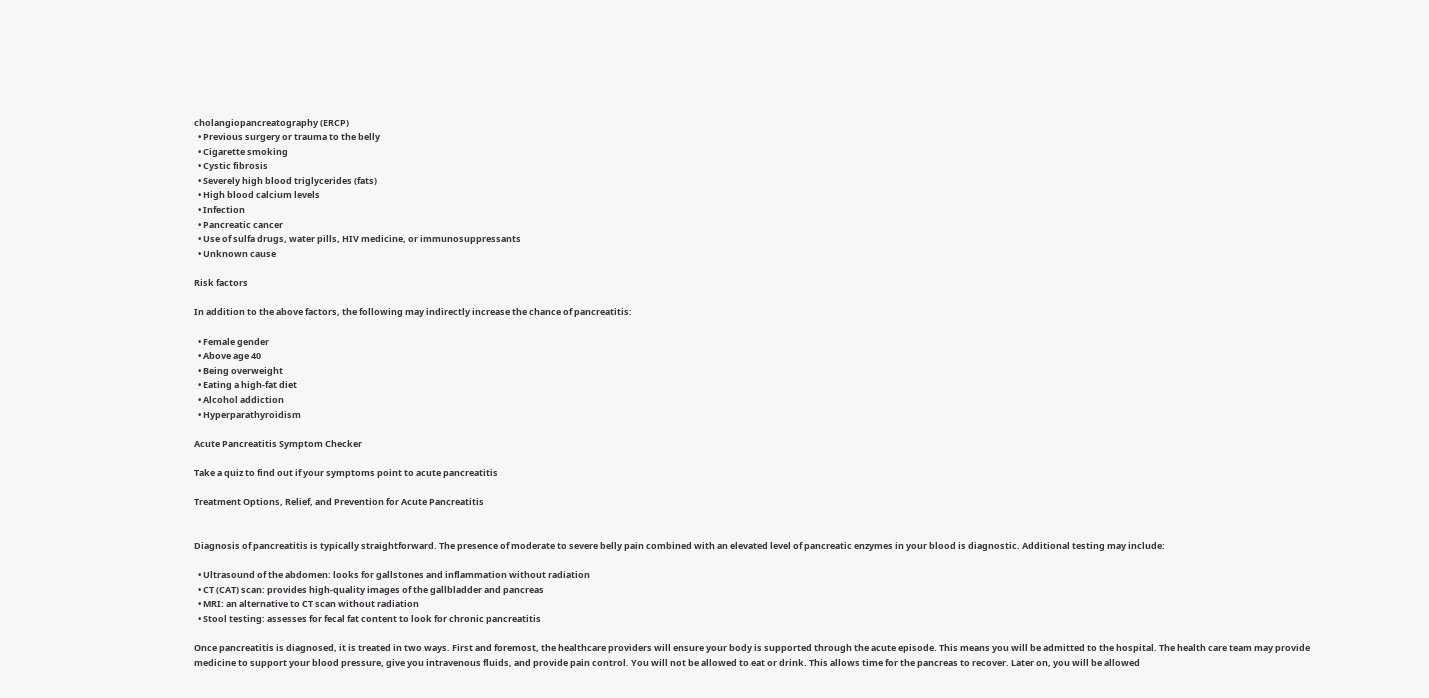cholangiopancreatography (ERCP)
  • Previous surgery or trauma to the belly
  • Cigarette smoking
  • Cystic fibrosis
  • Severely high blood triglycerides (fats)
  • High blood calcium levels
  • Infection
  • Pancreatic cancer
  • Use of sulfa drugs, water pills, HIV medicine, or immunosuppressants
  • Unknown cause

Risk factors

In addition to the above factors, the following may indirectly increase the chance of pancreatitis:

  • Female gender
  • Above age 40
  • Being overweight
  • Eating a high-fat diet
  • Alcohol addiction
  • Hyperparathyroidism

Acute Pancreatitis Symptom Checker

Take a quiz to find out if your symptoms point to acute pancreatitis

Treatment Options, Relief, and Prevention for Acute Pancreatitis


Diagnosis of pancreatitis is typically straightforward. The presence of moderate to severe belly pain combined with an elevated level of pancreatic enzymes in your blood is diagnostic. Additional testing may include:

  • Ultrasound of the abdomen: looks for gallstones and inflammation without radiation
  • CT (CAT) scan: provides high-quality images of the gallbladder and pancreas
  • MRI: an alternative to CT scan without radiation
  • Stool testing: assesses for fecal fat content to look for chronic pancreatitis

Once pancreatitis is diagnosed, it is treated in two ways. First and foremost, the healthcare providers will ensure your body is supported through the acute episode. This means you will be admitted to the hospital. The health care team may provide medicine to support your blood pressure, give you intravenous fluids, and provide pain control. You will not be allowed to eat or drink. This allows time for the pancreas to recover. Later on, you will be allowed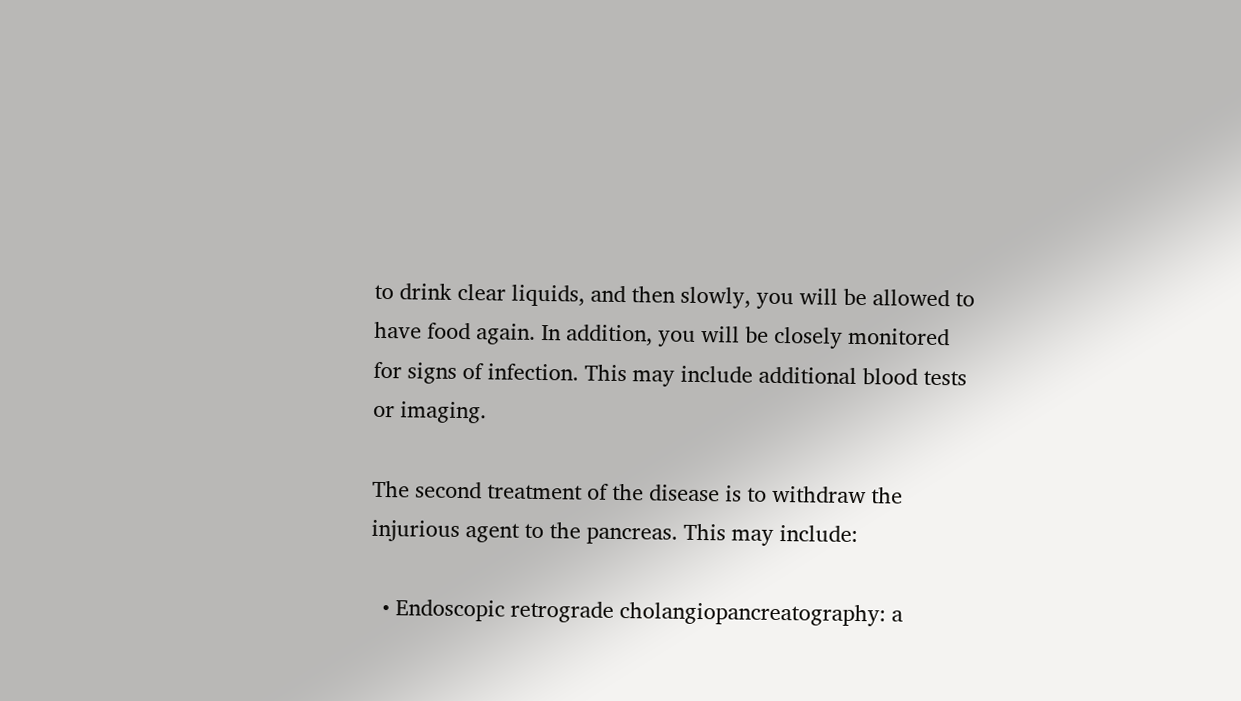to drink clear liquids, and then slowly, you will be allowed to have food again. In addition, you will be closely monitored for signs of infection. This may include additional blood tests or imaging.

The second treatment of the disease is to withdraw the injurious agent to the pancreas. This may include:

  • Endoscopic retrograde cholangiopancreatography: a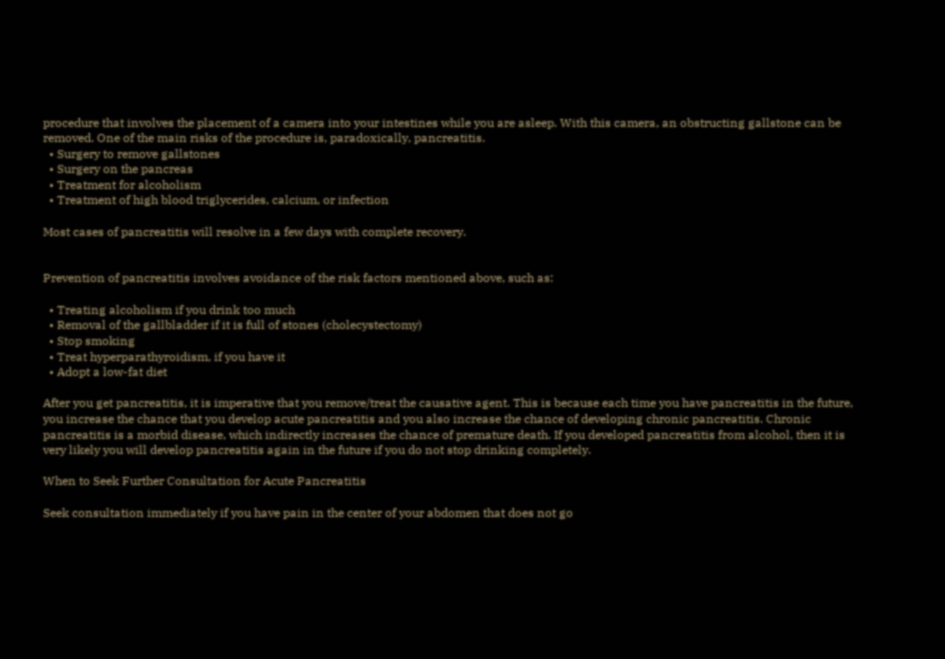procedure that involves the placement of a camera into your intestines while you are asleep. With this camera, an obstructing gallstone can be removed. One of the main risks of the procedure is, paradoxically, pancreatitis.
  • Surgery to remove gallstones
  • Surgery on the pancreas
  • Treatment for alcoholism
  • Treatment of high blood triglycerides, calcium, or infection

Most cases of pancreatitis will resolve in a few days with complete recovery.


Prevention of pancreatitis involves avoidance of the risk factors mentioned above, such as:

  • Treating alcoholism if you drink too much
  • Removal of the gallbladder if it is full of stones (cholecystectomy)
  • Stop smoking
  • Treat hyperparathyroidism, if you have it
  • Adopt a low-fat diet

After you get pancreatitis, it is imperative that you remove/treat the causative agent. This is because each time you have pancreatitis in the future, you increase the chance that you develop acute pancreatitis and you also increase the chance of developing chronic pancreatitis. Chronic pancreatitis is a morbid disease, which indirectly increases the chance of premature death. If you developed pancreatitis from alcohol, then it is very likely you will develop pancreatitis again in the future if you do not stop drinking completely.

When to Seek Further Consultation for Acute Pancreatitis

Seek consultation immediately if you have pain in the center of your abdomen that does not go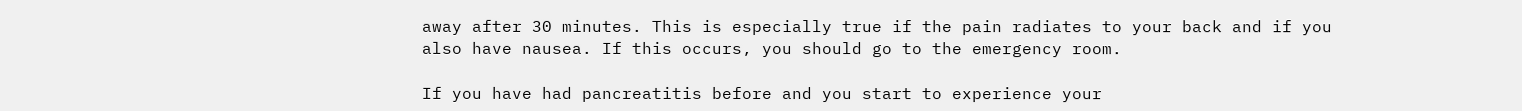away after 30 minutes. This is especially true if the pain radiates to your back and if you also have nausea. If this occurs, you should go to the emergency room.

If you have had pancreatitis before and you start to experience your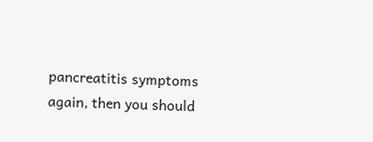pancreatitis symptoms again, then you should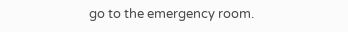go to the emergency room.